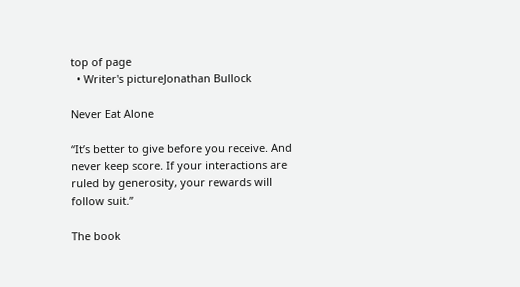top of page
  • Writer's pictureJonathan Bullock

Never Eat Alone

“It’s better to give before you receive. And never keep score. If your interactions are ruled by generosity, your rewards will follow suit.”

The book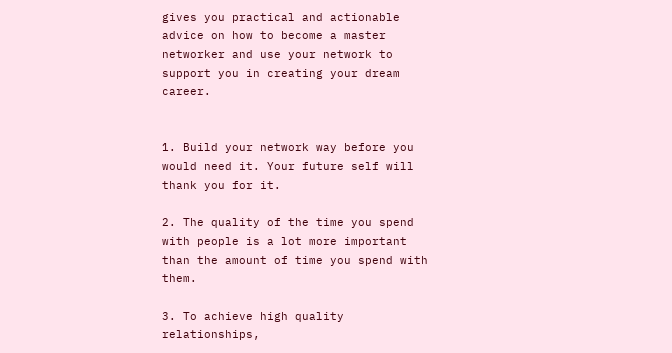gives you practical and actionable advice on how to become a master networker and use your network to support you in creating your dream career.


1. Build your network way before you would need it. Your future self will thank you for it.

2. The quality of the time you spend with people is a lot more important than the amount of time you spend with them.

3. To achieve high quality relationships,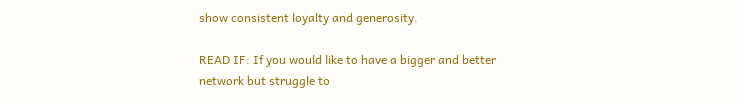show consistent loyalty and generosity.

READ IF: If you would like to have a bigger and better network but struggle to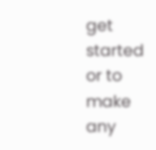get started or to make any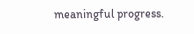meaningful progress.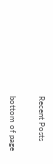Recent Posts

bottom of page